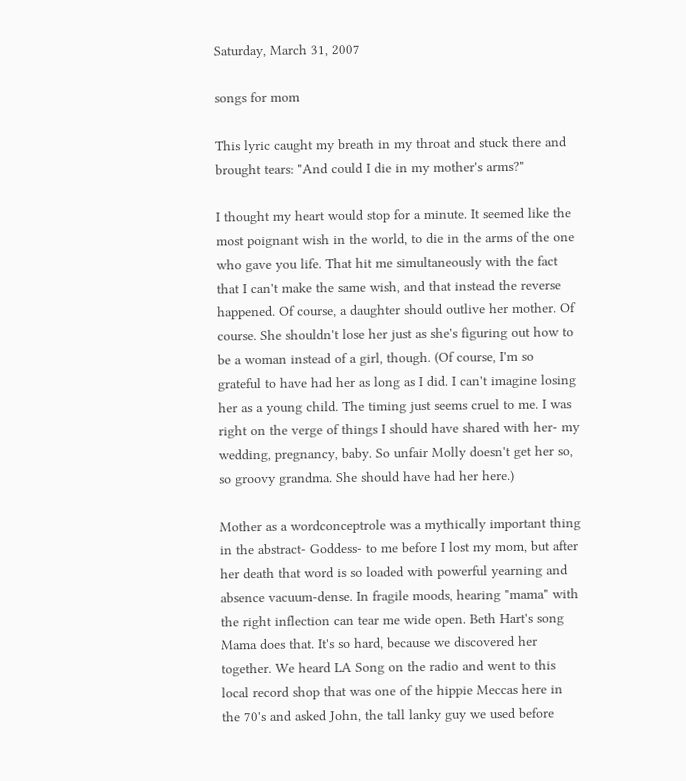Saturday, March 31, 2007

songs for mom

This lyric caught my breath in my throat and stuck there and brought tears: "And could I die in my mother's arms?"

I thought my heart would stop for a minute. It seemed like the most poignant wish in the world, to die in the arms of the one who gave you life. That hit me simultaneously with the fact that I can't make the same wish, and that instead the reverse happened. Of course, a daughter should outlive her mother. Of course. She shouldn't lose her just as she's figuring out how to be a woman instead of a girl, though. (Of course, I'm so grateful to have had her as long as I did. I can't imagine losing her as a young child. The timing just seems cruel to me. I was right on the verge of things I should have shared with her- my wedding, pregnancy, baby. So unfair Molly doesn't get her so, so groovy grandma. She should have had her here.)

Mother as a wordconceptrole was a mythically important thing in the abstract- Goddess- to me before I lost my mom, but after her death that word is so loaded with powerful yearning and absence vacuum-dense. In fragile moods, hearing "mama" with the right inflection can tear me wide open. Beth Hart's song Mama does that. It's so hard, because we discovered her together. We heard LA Song on the radio and went to this local record shop that was one of the hippie Meccas here in the 70's and asked John, the tall lanky guy we used before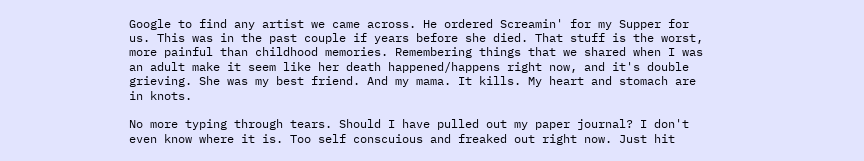Google to find any artist we came across. He ordered Screamin' for my Supper for us. This was in the past couple if years before she died. That stuff is the worst, more painful than childhood memories. Remembering things that we shared when I was an adult make it seem like her death happened/happens right now, and it's double grieving. She was my best friend. And my mama. It kills. My heart and stomach are in knots.

No more typing through tears. Should I have pulled out my paper journal? I don't even know where it is. Too self conscuious and freaked out right now. Just hit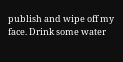publish and wipe off my face. Drink some water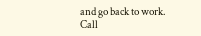and go back to work. Call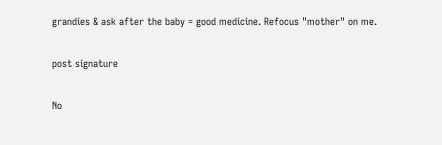grandies & ask after the baby = good medicine. Refocus "mother" on me.

post signature

No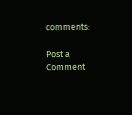comments:

Post a Comment